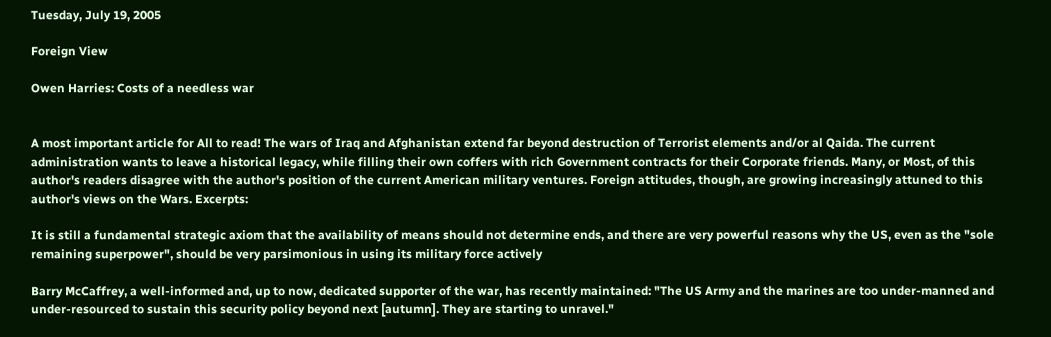Tuesday, July 19, 2005

Foreign View

Owen Harries: Costs of a needless war


A most important article for All to read! The wars of Iraq and Afghanistan extend far beyond destruction of Terrorist elements and/or al Qaida. The current administration wants to leave a historical legacy, while filling their own coffers with rich Government contracts for their Corporate friends. Many, or Most, of this author's readers disagree with the author's position of the current American military ventures. Foreign attitudes, though, are growing increasingly attuned to this author's views on the Wars. Excerpts:

It is still a fundamental strategic axiom that the availability of means should not determine ends, and there are very powerful reasons why the US, even as the "sole remaining superpower", should be very parsimonious in using its military force actively

Barry McCaffrey, a well-informed and, up to now, dedicated supporter of the war, has recently maintained: "The US Army and the marines are too under-manned and under-resourced to sustain this security policy beyond next [autumn]. They are starting to unravel."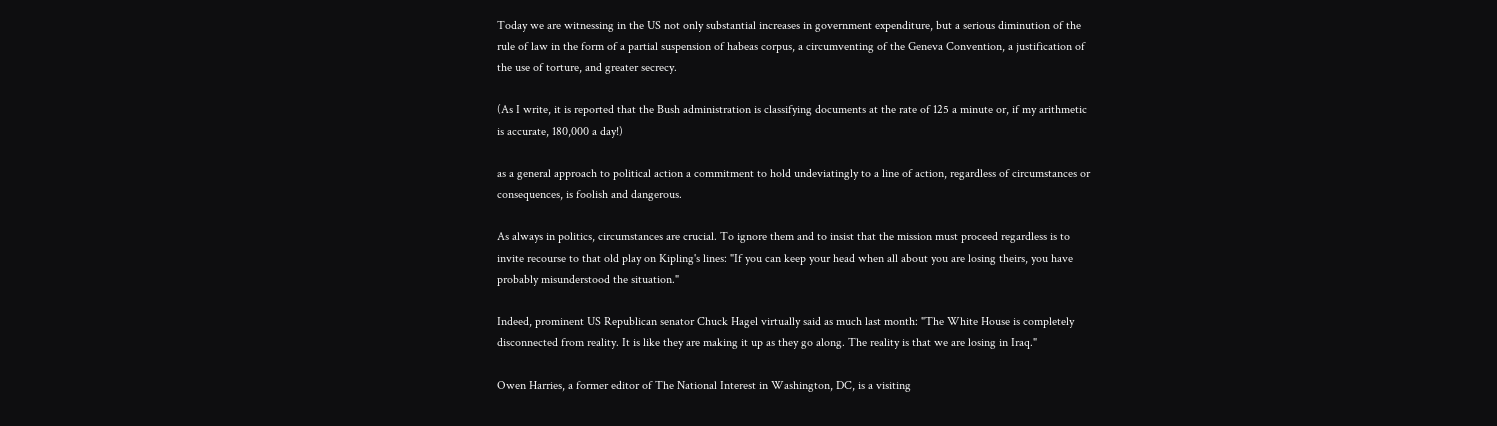Today we are witnessing in the US not only substantial increases in government expenditure, but a serious diminution of the rule of law in the form of a partial suspension of habeas corpus, a circumventing of the Geneva Convention, a justification of the use of torture, and greater secrecy.

(As I write, it is reported that the Bush administration is classifying documents at the rate of 125 a minute or, if my arithmetic is accurate, 180,000 a day!)

as a general approach to political action a commitment to hold undeviatingly to a line of action, regardless of circumstances or consequences, is foolish and dangerous.

As always in politics, circumstances are crucial. To ignore them and to insist that the mission must proceed regardless is to invite recourse to that old play on Kipling's lines: "If you can keep your head when all about you are losing theirs, you have probably misunderstood the situation."

Indeed, prominent US Republican senator Chuck Hagel virtually said as much last month: "The White House is completely disconnected from reality. It is like they are making it up as they go along. The reality is that we are losing in Iraq."

Owen Harries, a former editor of The National Interest in Washington, DC, is a visiting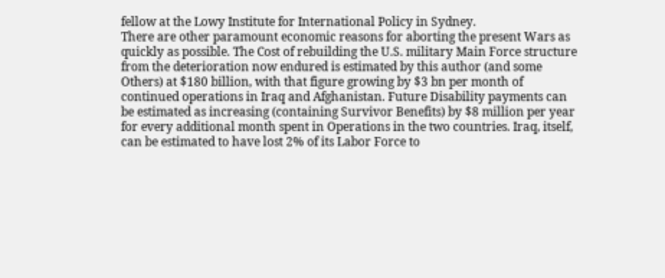fellow at the Lowy Institute for International Policy in Sydney.
There are other paramount economic reasons for aborting the present Wars as quickly as possible. The Cost of rebuilding the U.S. military Main Force structure from the deterioration now endured is estimated by this author (and some Others) at $180 billion, with that figure growing by $3 bn per month of continued operations in Iraq and Afghanistan. Future Disability payments can be estimated as increasing (containing Survivor Benefits) by $8 million per year for every additional month spent in Operations in the two countries. Iraq, itself, can be estimated to have lost 2% of its Labor Force to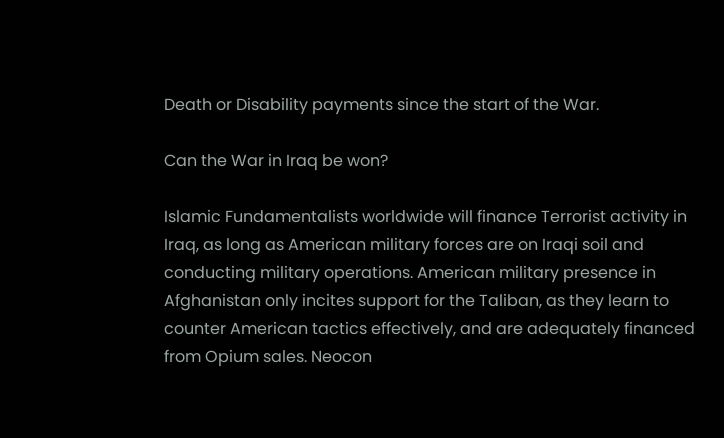Death or Disability payments since the start of the War.

Can the War in Iraq be won?

Islamic Fundamentalists worldwide will finance Terrorist activity in Iraq, as long as American military forces are on Iraqi soil and conducting military operations. American military presence in Afghanistan only incites support for the Taliban, as they learn to counter American tactics effectively, and are adequately financed from Opium sales. Neocon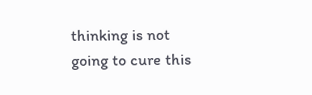thinking is not going to cure this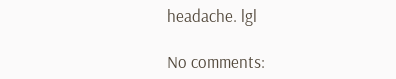headache. lgl

No comments: